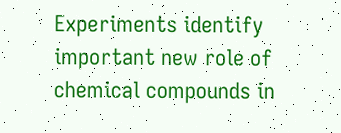Experiments identify important new role of chemical compounds in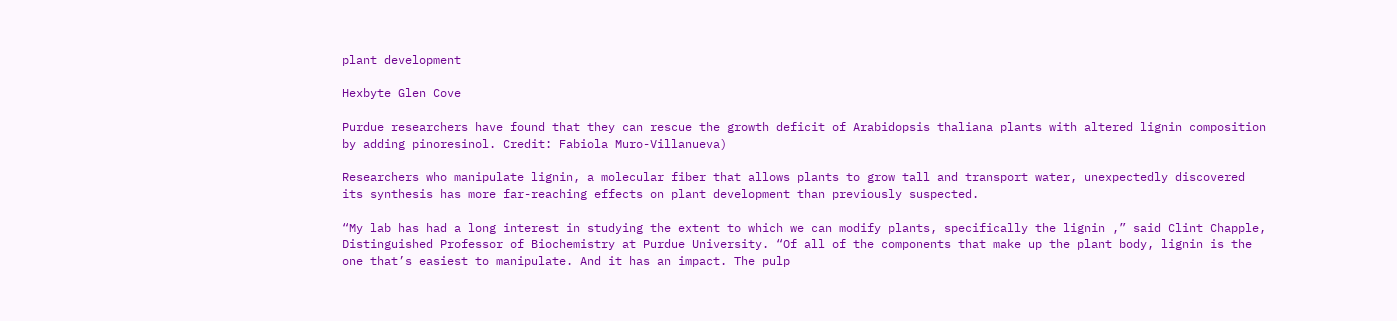plant development

Hexbyte Glen Cove

Purdue researchers have found that they can rescue the growth deficit of Arabidopsis thaliana plants with altered lignin composition by adding pinoresinol. Credit: Fabiola Muro-Villanueva)

Researchers who manipulate lignin, a molecular fiber that allows plants to grow tall and transport water, unexpectedly discovered its synthesis has more far-reaching effects on plant development than previously suspected.

“My lab has had a long interest in studying the extent to which we can modify plants, specifically the lignin ,” said Clint Chapple, Distinguished Professor of Biochemistry at Purdue University. “Of all of the components that make up the plant body, lignin is the one that’s easiest to manipulate. And it has an impact. The pulp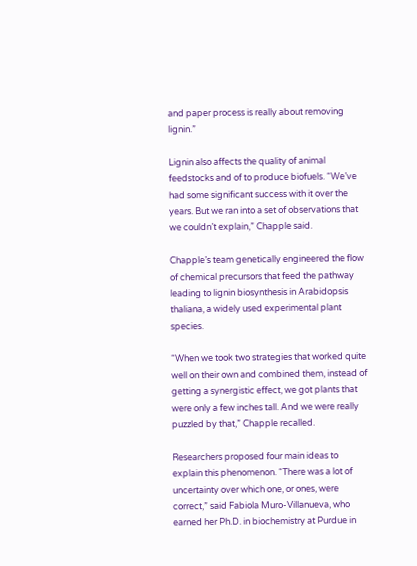and paper process is really about removing lignin.”

Lignin also affects the quality of animal feedstocks and of to produce biofuels. “We’ve had some significant success with it over the years. But we ran into a set of observations that we couldn’t explain,” Chapple said.

Chapple’s team genetically engineered the flow of chemical precursors that feed the pathway leading to lignin biosynthesis in Arabidopsis thaliana, a widely used experimental plant species.

“When we took two strategies that worked quite well on their own and combined them, instead of getting a synergistic effect, we got plants that were only a few inches tall. And we were really puzzled by that,” Chapple recalled.

Researchers proposed four main ideas to explain this phenomenon. “There was a lot of uncertainty over which one, or ones, were correct,” said Fabiola Muro-Villanueva, who earned her Ph.D. in biochemistry at Purdue in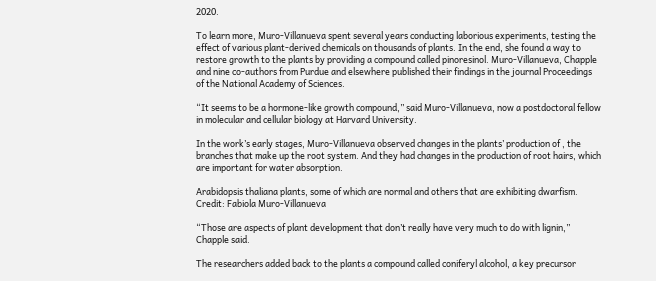2020.

To learn more, Muro-Villanueva spent several years conducting laborious experiments, testing the effect of various plant-derived chemicals on thousands of plants. In the end, she found a way to restore growth to the plants by providing a compound called pinoresinol. Muro-Villanueva, Chapple and nine co-authors from Purdue and elsewhere published their findings in the journal Proceedings of the National Academy of Sciences.

“It seems to be a hormone-like growth compound,” said Muro-Villanueva, now a postdoctoral fellow in molecular and cellular biology at Harvard University.

In the work’s early stages, Muro-Villanueva observed changes in the plants’ production of , the branches that make up the root system. And they had changes in the production of root hairs, which are important for water absorption.

Arabidopsis thaliana plants, some of which are normal and others that are exhibiting dwarfism. Credit: Fabiola Muro-Villanueva

“Those are aspects of plant development that don’t really have very much to do with lignin,” Chapple said.

The researchers added back to the plants a compound called coniferyl alcohol, a key precursor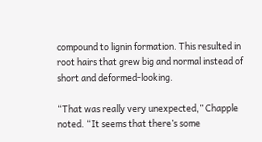compound to lignin formation. This resulted in root hairs that grew big and normal instead of short and deformed-looking.

“That was really very unexpected,” Chapple noted. “It seems that there’s some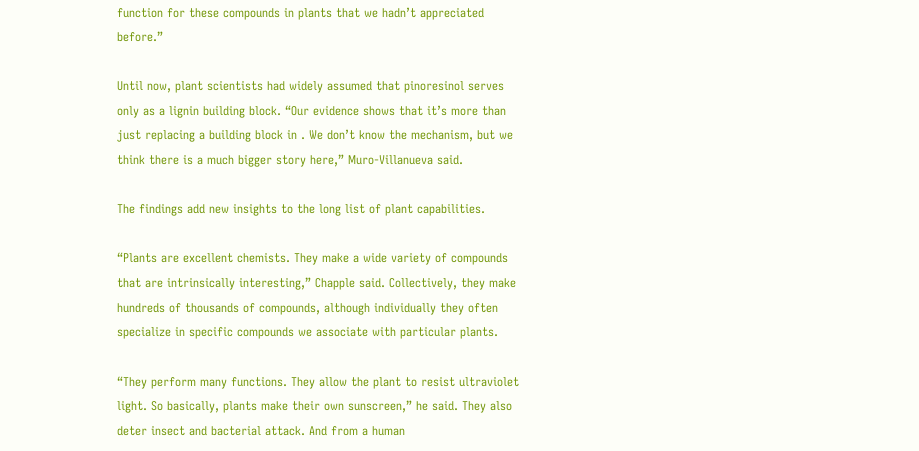function for these compounds in plants that we hadn’t appreciated before.”

Until now, plant scientists had widely assumed that pinoresinol serves only as a lignin building block. “Our evidence shows that it’s more than just replacing a building block in . We don’t know the mechanism, but we think there is a much bigger story here,” Muro-Villanueva said.

The findings add new insights to the long list of plant capabilities.

“Plants are excellent chemists. They make a wide variety of compounds that are intrinsically interesting,” Chapple said. Collectively, they make hundreds of thousands of compounds, although individually they often specialize in specific compounds we associate with particular plants.

“They perform many functions. They allow the plant to resist ultraviolet light. So basically, plants make their own sunscreen,” he said. They also deter insect and bacterial attack. And from a human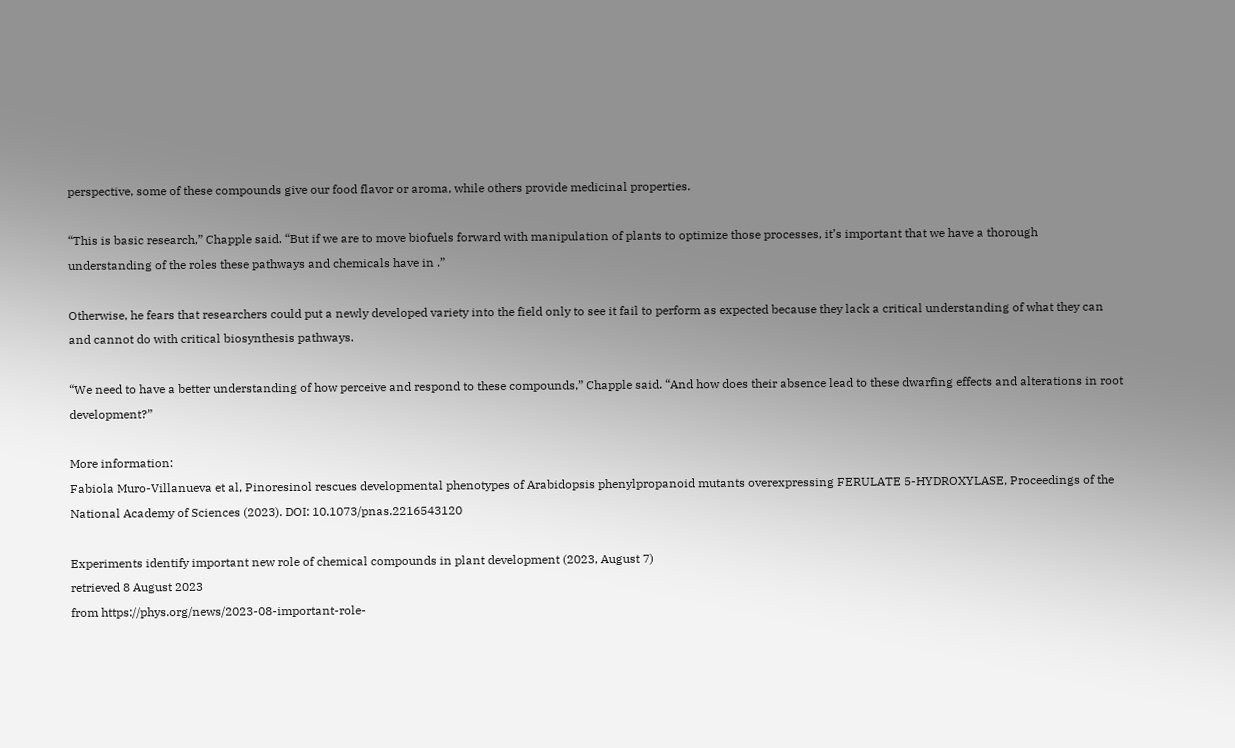perspective, some of these compounds give our food flavor or aroma, while others provide medicinal properties.

“This is basic research,” Chapple said. “But if we are to move biofuels forward with manipulation of plants to optimize those processes, it’s important that we have a thorough understanding of the roles these pathways and chemicals have in .”

Otherwise, he fears that researchers could put a newly developed variety into the field only to see it fail to perform as expected because they lack a critical understanding of what they can and cannot do with critical biosynthesis pathways.

“We need to have a better understanding of how perceive and respond to these compounds,” Chapple said. “And how does their absence lead to these dwarfing effects and alterations in root development?”

More information:
Fabiola Muro-Villanueva et al, Pinoresinol rescues developmental phenotypes of Arabidopsis phenylpropanoid mutants overexpressing FERULATE 5-HYDROXYLASE, Proceedings of the National Academy of Sciences (2023). DOI: 10.1073/pnas.2216543120

Experiments identify important new role of chemical compounds in plant development (2023, August 7)
retrieved 8 August 2023
from https://phys.org/news/2023-08-important-role-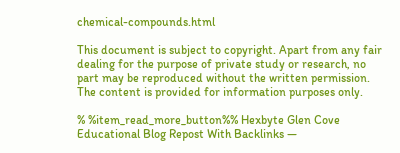chemical-compounds.html

This document is subject to copyright. Apart from any fair dealing for the purpose of private study or research, no
part may be reproduced without the written permission. The content is provided for information purposes only.

% %item_read_more_button%% Hexbyte Glen Cove Educational Blog Repost With Backlinks —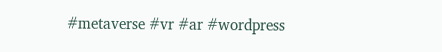#metaverse #vr #ar #wordpress